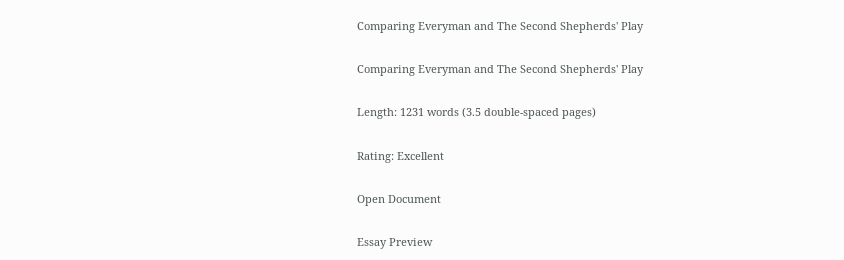Comparing Everyman and The Second Shepherds' Play

Comparing Everyman and The Second Shepherds' Play

Length: 1231 words (3.5 double-spaced pages)

Rating: Excellent

Open Document

Essay Preview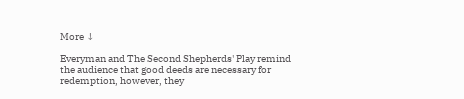More ↓

Everyman and The Second Shepherds' Play remind the audience that good deeds are necessary for redemption, however, they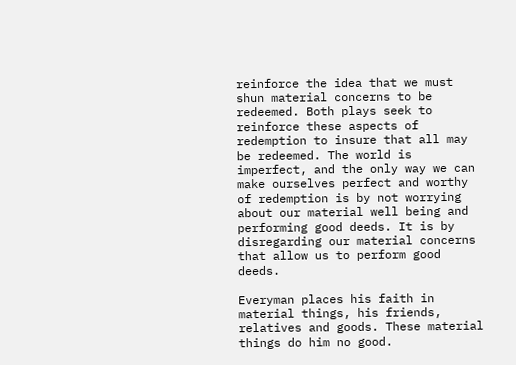reinforce the idea that we must shun material concerns to be redeemed. Both plays seek to reinforce these aspects of redemption to insure that all may be redeemed. The world is imperfect, and the only way we can make ourselves perfect and worthy of redemption is by not worrying about our material well being and performing good deeds. It is by disregarding our material concerns that allow us to perform good deeds.

Everyman places his faith in material things, his friends, relatives and goods. These material things do him no good.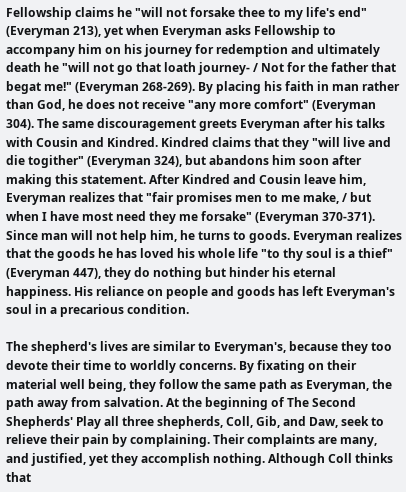Fellowship claims he "will not forsake thee to my life's end" (Everyman 213), yet when Everyman asks Fellowship to accompany him on his journey for redemption and ultimately death he "will not go that loath journey- / Not for the father that begat me!" (Everyman 268-269). By placing his faith in man rather than God, he does not receive "any more comfort" (Everyman 304). The same discouragement greets Everyman after his talks with Cousin and Kindred. Kindred claims that they "will live and die togither" (Everyman 324), but abandons him soon after making this statement. After Kindred and Cousin leave him, Everyman realizes that "fair promises men to me make, / but when I have most need they me forsake" (Everyman 370-371). Since man will not help him, he turns to goods. Everyman realizes that the goods he has loved his whole life "to thy soul is a thief" (Everyman 447), they do nothing but hinder his eternal happiness. His reliance on people and goods has left Everyman's soul in a precarious condition.

The shepherd's lives are similar to Everyman's, because they too devote their time to worldly concerns. By fixating on their material well being, they follow the same path as Everyman, the path away from salvation. At the beginning of The Second Shepherds' Play all three shepherds, Coll, Gib, and Daw, seek to relieve their pain by complaining. Their complaints are many, and justified, yet they accomplish nothing. Although Coll thinks that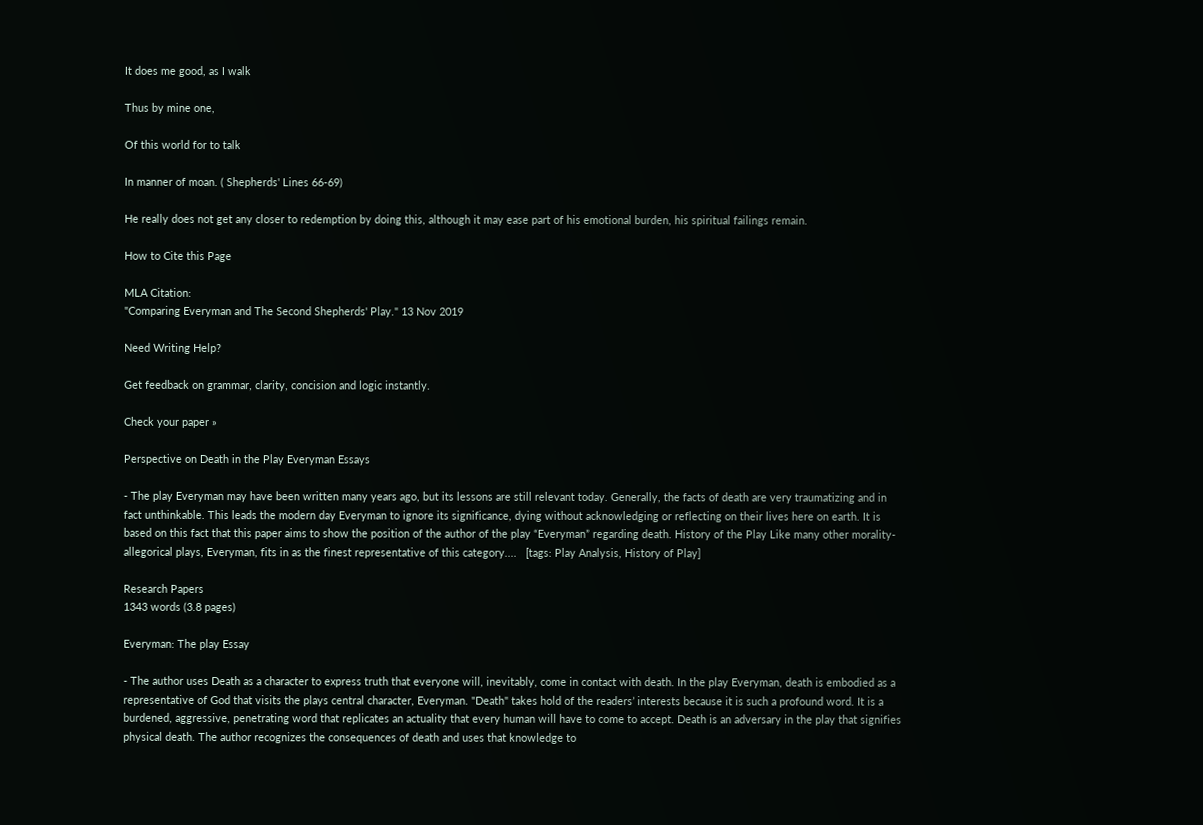It does me good, as I walk

Thus by mine one,

Of this world for to talk

In manner of moan. ( Shepherds' Lines 66-69)

He really does not get any closer to redemption by doing this, although it may ease part of his emotional burden, his spiritual failings remain.

How to Cite this Page

MLA Citation:
"Comparing Everyman and The Second Shepherds' Play." 13 Nov 2019

Need Writing Help?

Get feedback on grammar, clarity, concision and logic instantly.

Check your paper »

Perspective on Death in the Play Everyman Essays

- The play Everyman may have been written many years ago, but its lessons are still relevant today. Generally, the facts of death are very traumatizing and in fact unthinkable. This leads the modern day Everyman to ignore its significance, dying without acknowledging or reflecting on their lives here on earth. It is based on this fact that this paper aims to show the position of the author of the play “Everyman” regarding death. History of the Play Like many other morality- allegorical plays, Everyman, fits in as the finest representative of this category....   [tags: Play Analysis, History of Play]

Research Papers
1343 words (3.8 pages)

Everyman: The play Essay

- The author uses Death as a character to express truth that everyone will, inevitably, come in contact with death. In the play Everyman, death is embodied as a representative of God that visits the plays central character, Everyman. "Death" takes hold of the readers’ interests because it is such a profound word. It is a burdened, aggressive, penetrating word that replicates an actuality that every human will have to come to accept. Death is an adversary in the play that signifies physical death. The author recognizes the consequences of death and uses that knowledge to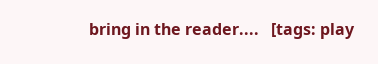bring in the reader....   [tags: play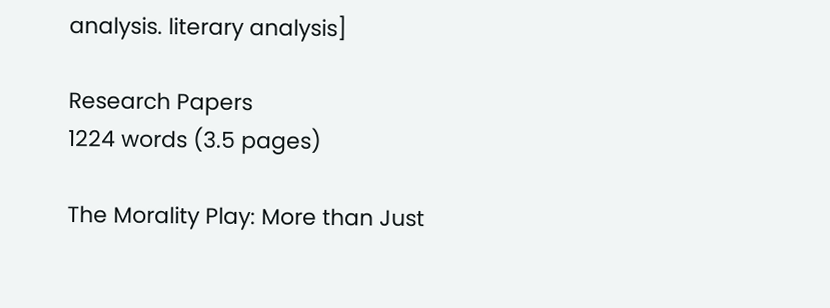analysis. literary analysis]

Research Papers
1224 words (3.5 pages)

The Morality Play: More than Just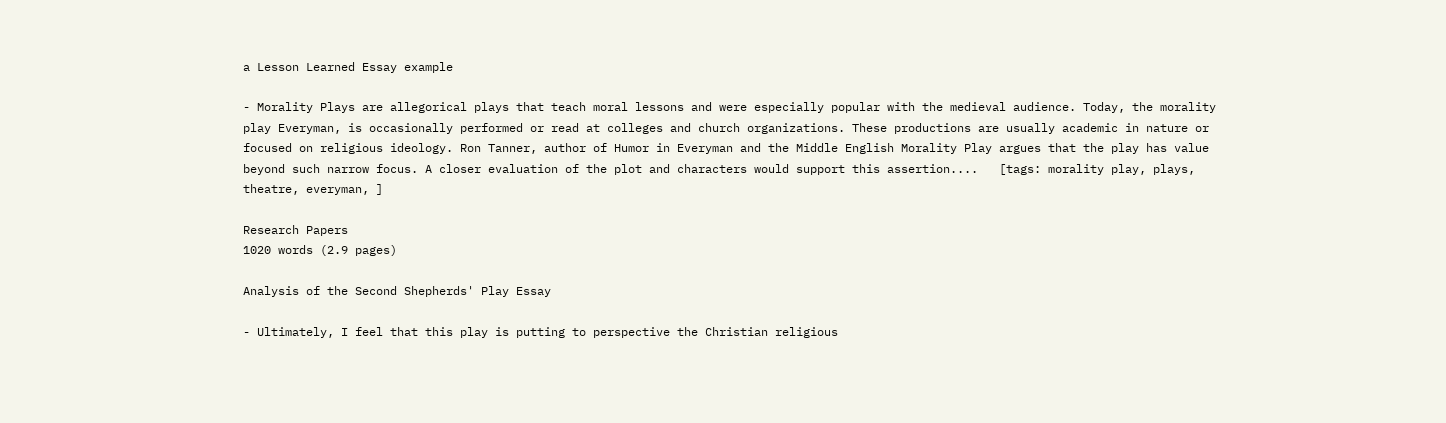a Lesson Learned Essay example

- Morality Plays are allegorical plays that teach moral lessons and were especially popular with the medieval audience. Today, the morality play Everyman, is occasionally performed or read at colleges and church organizations. These productions are usually academic in nature or focused on religious ideology. Ron Tanner, author of Humor in Everyman and the Middle English Morality Play argues that the play has value beyond such narrow focus. A closer evaluation of the plot and characters would support this assertion....   [tags: morality play, plays, theatre, everyman, ]

Research Papers
1020 words (2.9 pages)

Analysis of the Second Shepherds' Play Essay

- Ultimately, I feel that this play is putting to perspective the Christian religious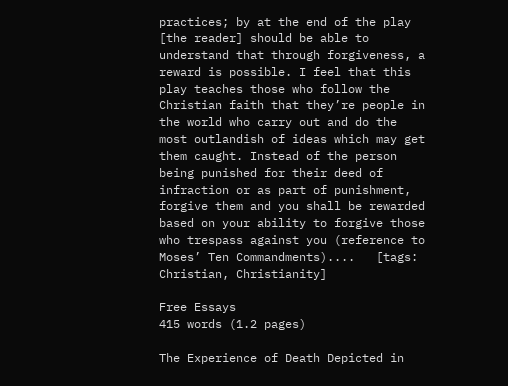practices; by at the end of the play [the reader] should be able to understand that through forgiveness, a reward is possible. I feel that this play teaches those who follow the Christian faith that they’re people in the world who carry out and do the most outlandish of ideas which may get them caught. Instead of the person being punished for their deed of infraction or as part of punishment, forgive them and you shall be rewarded based on your ability to forgive those who trespass against you (reference to Moses’ Ten Commandments)....   [tags: Christian, Christianity]

Free Essays
415 words (1.2 pages)

The Experience of Death Depicted in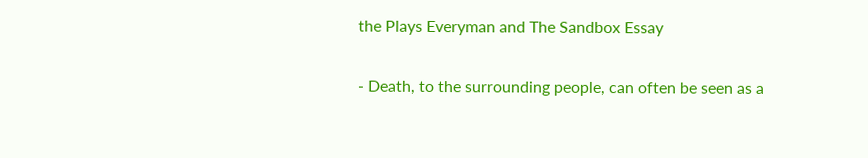the Plays Everyman and The Sandbox Essay

- Death, to the surrounding people, can often be seen as a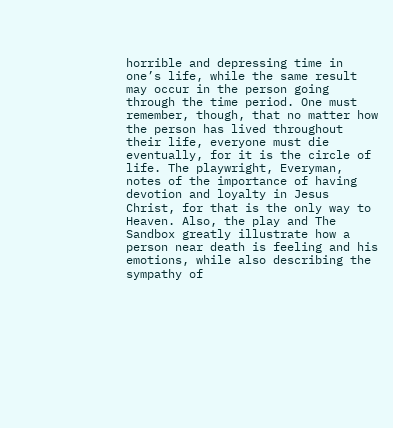horrible and depressing time in one’s life, while the same result may occur in the person going through the time period. One must remember, though, that no matter how the person has lived throughout their life, everyone must die eventually, for it is the circle of life. The playwright, Everyman, notes of the importance of having devotion and loyalty in Jesus Christ, for that is the only way to Heaven. Also, the play and The Sandbox greatly illustrate how a person near death is feeling and his emotions, while also describing the sympathy of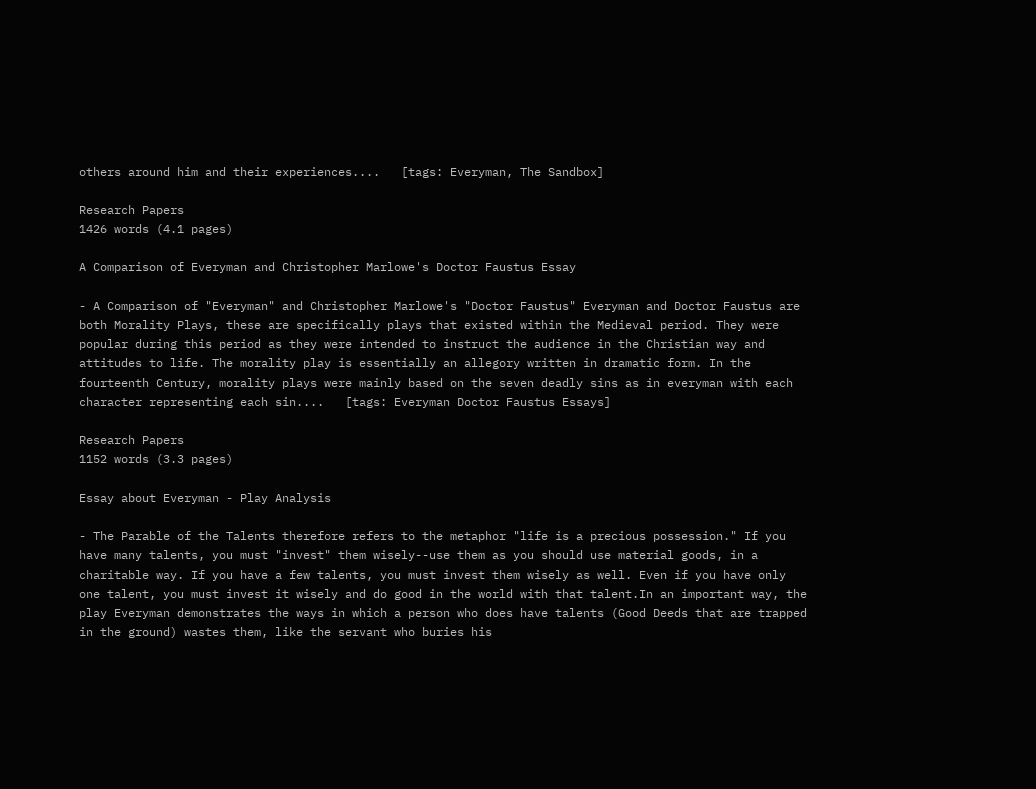others around him and their experiences....   [tags: Everyman, The Sandbox]

Research Papers
1426 words (4.1 pages)

A Comparison of Everyman and Christopher Marlowe's Doctor Faustus Essay

- A Comparison of "Everyman" and Christopher Marlowe's "Doctor Faustus" Everyman and Doctor Faustus are both Morality Plays, these are specifically plays that existed within the Medieval period. They were popular during this period as they were intended to instruct the audience in the Christian way and attitudes to life. The morality play is essentially an allegory written in dramatic form. In the fourteenth Century, morality plays were mainly based on the seven deadly sins as in everyman with each character representing each sin....   [tags: Everyman Doctor Faustus Essays]

Research Papers
1152 words (3.3 pages)

Essay about Everyman - Play Analysis

- The Parable of the Talents therefore refers to the metaphor "life is a precious possession." If you have many talents, you must "invest" them wisely--use them as you should use material goods, in a charitable way. If you have a few talents, you must invest them wisely as well. Even if you have only one talent, you must invest it wisely and do good in the world with that talent.In an important way, the play Everyman demonstrates the ways in which a person who does have talents (Good Deeds that are trapped in the ground) wastes them, like the servant who buries his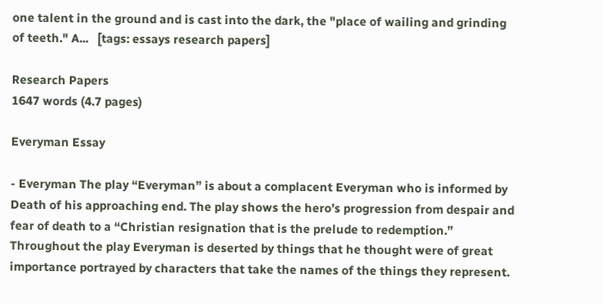one talent in the ground and is cast into the dark, the "place of wailing and grinding of teeth." A...   [tags: essays research papers]

Research Papers
1647 words (4.7 pages)

Everyman Essay

- Everyman The play “Everyman” is about a complacent Everyman who is informed by Death of his approaching end. The play shows the hero’s progression from despair and fear of death to a “Christian resignation that is the prelude to redemption.” Throughout the play Everyman is deserted by things that he thought were of great importance portrayed by characters that take the names of the things they represent.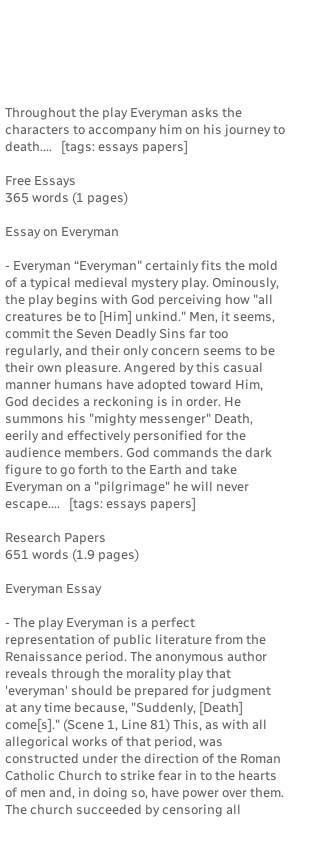Throughout the play Everyman asks the characters to accompany him on his journey to death....   [tags: essays papers]

Free Essays
365 words (1 pages)

Essay on Everyman

- Everyman “Everyman" certainly fits the mold of a typical medieval mystery play. Ominously, the play begins with God perceiving how "all creatures be to [Him] unkind." Men, it seems, commit the Seven Deadly Sins far too regularly, and their only concern seems to be their own pleasure. Angered by this casual manner humans have adopted toward Him, God decides a reckoning is in order. He summons his "mighty messenger" Death, eerily and effectively personified for the audience members. God commands the dark figure to go forth to the Earth and take Everyman on a "pilgrimage" he will never escape....   [tags: essays papers]

Research Papers
651 words (1.9 pages)

Everyman Essay

- The play Everyman is a perfect representation of public literature from the Renaissance period. The anonymous author reveals through the morality play that 'everyman' should be prepared for judgment at any time because, "Suddenly, [Death] come[s]." (Scene 1, Line 81) This, as with all allegorical works of that period, was constructed under the direction of the Roman Catholic Church to strike fear in to the hearts of men and, in doing so, have power over them. The church succeeded by censoring all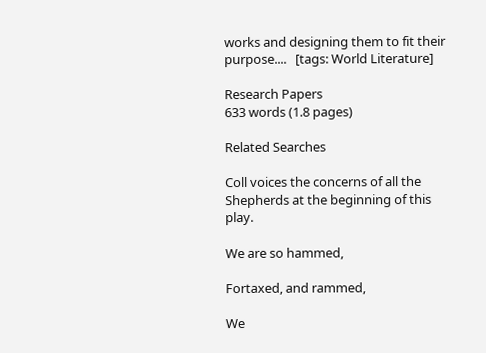works and designing them to fit their purpose....   [tags: World Literature]

Research Papers
633 words (1.8 pages)

Related Searches

Coll voices the concerns of all the Shepherds at the beginning of this play.

We are so hammed,

Fortaxed, and rammed,

We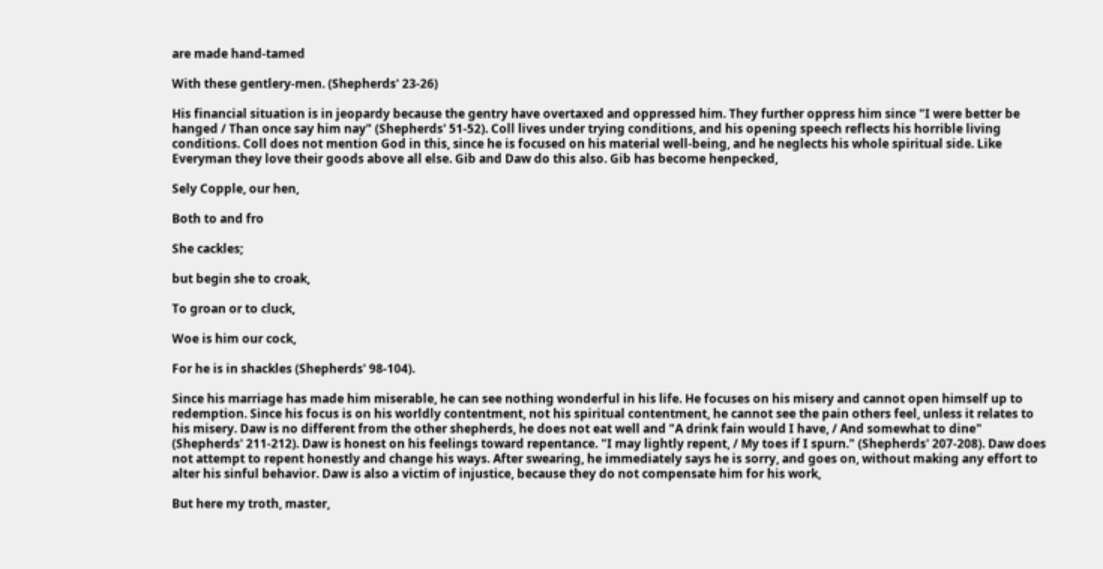are made hand-tamed

With these gentlery-men. (Shepherds' 23-26)

His financial situation is in jeopardy because the gentry have overtaxed and oppressed him. They further oppress him since "I were better be hanged / Than once say him nay" (Shepherds' 51-52). Coll lives under trying conditions, and his opening speech reflects his horrible living conditions. Coll does not mention God in this, since he is focused on his material well-being, and he neglects his whole spiritual side. Like Everyman they love their goods above all else. Gib and Daw do this also. Gib has become henpecked,

Sely Copple, our hen,

Both to and fro

She cackles;

but begin she to croak,

To groan or to cluck,

Woe is him our cock,

For he is in shackles (Shepherds' 98-104).

Since his marriage has made him miserable, he can see nothing wonderful in his life. He focuses on his misery and cannot open himself up to redemption. Since his focus is on his worldly contentment, not his spiritual contentment, he cannot see the pain others feel, unless it relates to his misery. Daw is no different from the other shepherds, he does not eat well and "A drink fain would I have, / And somewhat to dine" (Shepherds' 211-212). Daw is honest on his feelings toward repentance. "I may lightly repent, / My toes if I spurn." (Shepherds' 207-208). Daw does not attempt to repent honestly and change his ways. After swearing, he immediately says he is sorry, and goes on, without making any effort to alter his sinful behavior. Daw is also a victim of injustice, because they do not compensate him for his work,

But here my troth, master,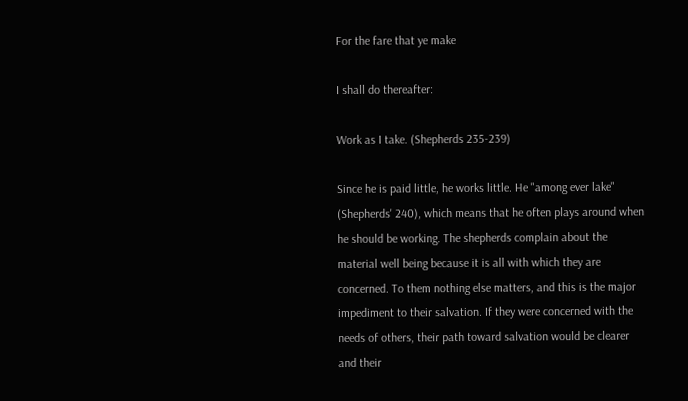For the fare that ye make

I shall do thereafter:

Work as I take. (Shepherds 235-239)

Since he is paid little, he works little. He "among ever lake" (Shepherds' 240), which means that he often plays around when he should be working. The shepherds complain about the material well being because it is all with which they are concerned. To them nothing else matters, and this is the major impediment to their salvation. If they were concerned with the needs of others, their path toward salvation would be clearer and their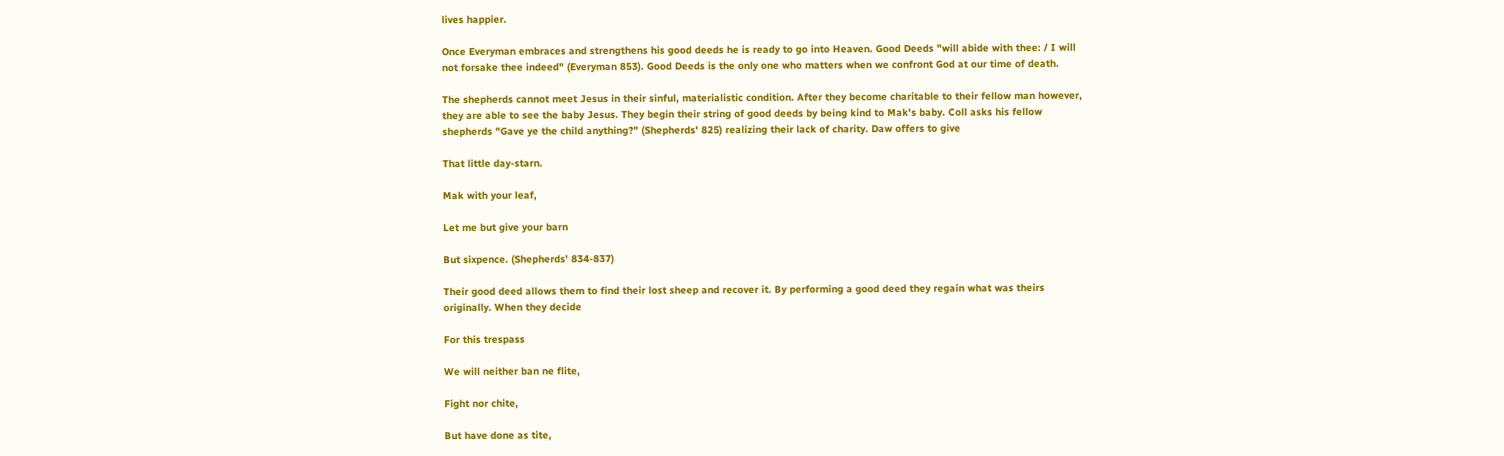lives happier.

Once Everyman embraces and strengthens his good deeds he is ready to go into Heaven. Good Deeds "will abide with thee: / I will not forsake thee indeed" (Everyman 853). Good Deeds is the only one who matters when we confront God at our time of death.

The shepherds cannot meet Jesus in their sinful, materialistic condition. After they become charitable to their fellow man however, they are able to see the baby Jesus. They begin their string of good deeds by being kind to Mak's baby. Coll asks his fellow shepherds "Gave ye the child anything?" (Shepherds' 825) realizing their lack of charity. Daw offers to give

That little day-starn.

Mak with your leaf,

Let me but give your barn

But sixpence. (Shepherds' 834-837)

Their good deed allows them to find their lost sheep and recover it. By performing a good deed they regain what was theirs originally. When they decide

For this trespass

We will neither ban ne flite,

Fight nor chite,

But have done as tite,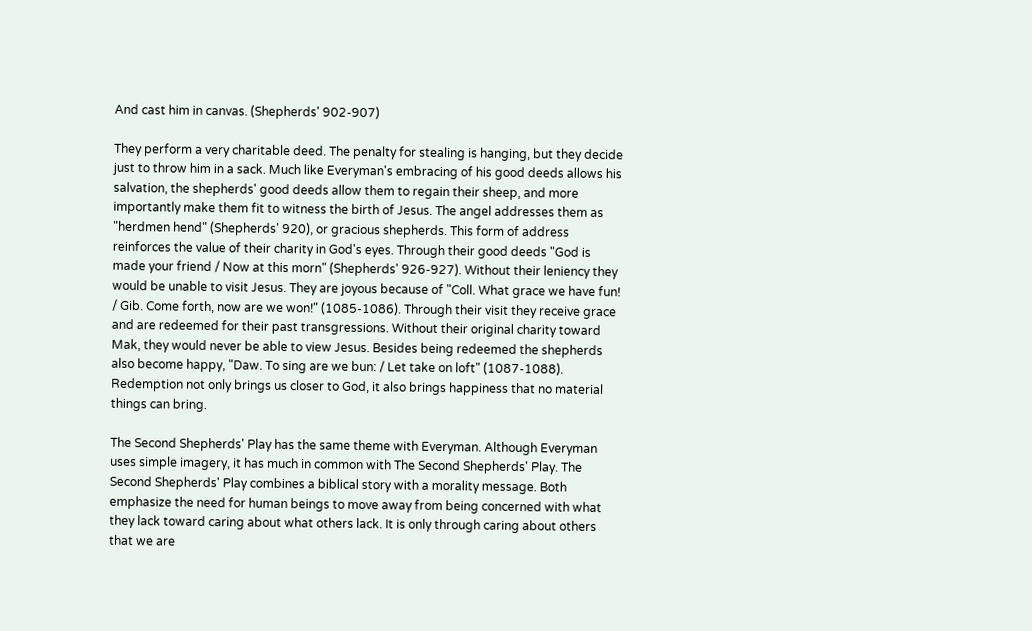And cast him in canvas. (Shepherds' 902-907)

They perform a very charitable deed. The penalty for stealing is hanging, but they decide just to throw him in a sack. Much like Everyman's embracing of his good deeds allows his salvation, the shepherds' good deeds allow them to regain their sheep, and more importantly make them fit to witness the birth of Jesus. The angel addresses them as "herdmen hend" (Shepherds' 920), or gracious shepherds. This form of address reinforces the value of their charity in God's eyes. Through their good deeds "God is made your friend / Now at this morn" (Shepherds' 926-927). Without their leniency they would be unable to visit Jesus. They are joyous because of "Coll. What grace we have fun! / Gib. Come forth, now are we won!" (1085-1086). Through their visit they receive grace and are redeemed for their past transgressions. Without their original charity toward Mak, they would never be able to view Jesus. Besides being redeemed the shepherds also become happy, "Daw. To sing are we bun: / Let take on loft" (1087-1088). Redemption not only brings us closer to God, it also brings happiness that no material things can bring.

The Second Shepherds' Play has the same theme with Everyman. Although Everyman uses simple imagery, it has much in common with The Second Shepherds' Play. The Second Shepherds' Play combines a biblical story with a morality message. Both emphasize the need for human beings to move away from being concerned with what they lack toward caring about what others lack. It is only through caring about others that we are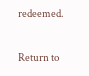redeemed.

Return to